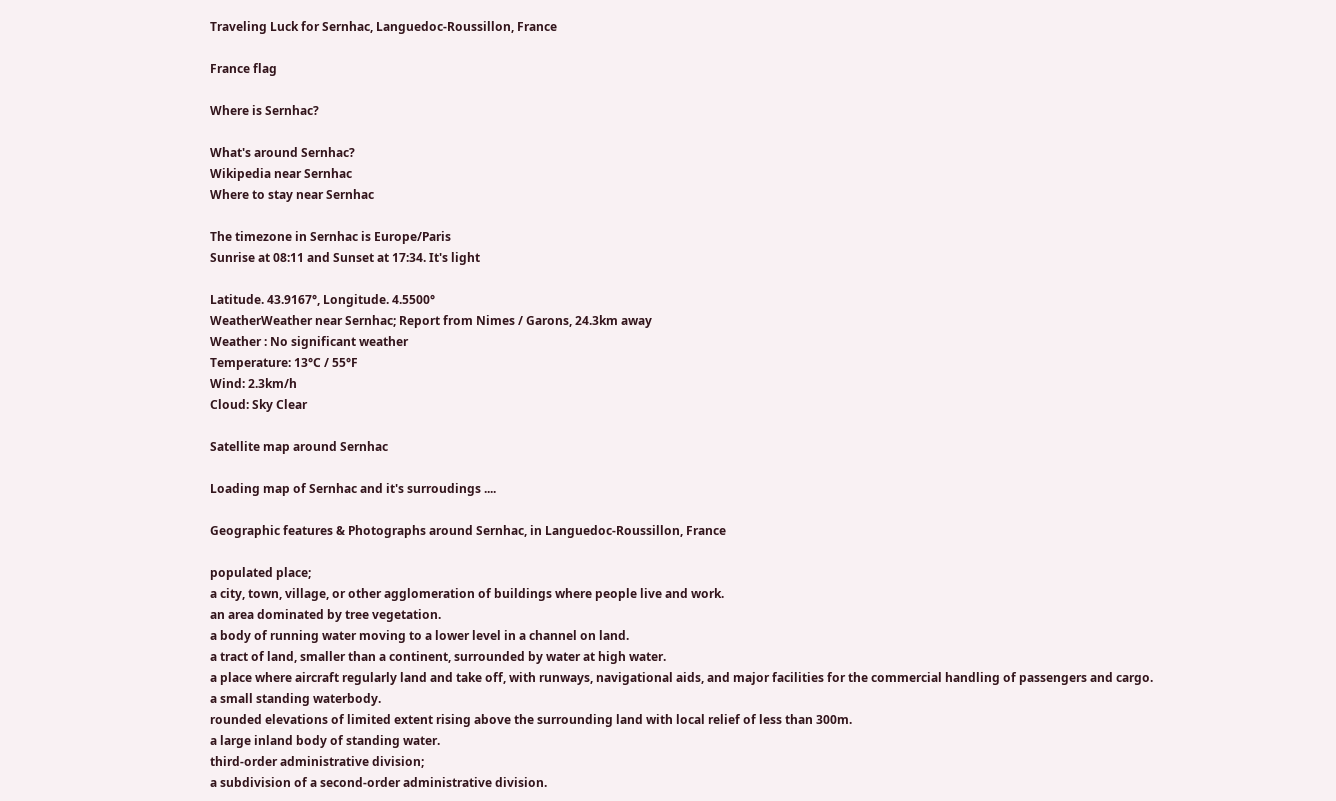Traveling Luck for Sernhac, Languedoc-Roussillon, France

France flag

Where is Sernhac?

What's around Sernhac?
Wikipedia near Sernhac
Where to stay near Sernhac

The timezone in Sernhac is Europe/Paris
Sunrise at 08:11 and Sunset at 17:34. It's light

Latitude. 43.9167°, Longitude. 4.5500°
WeatherWeather near Sernhac; Report from Nimes / Garons, 24.3km away
Weather : No significant weather
Temperature: 13°C / 55°F
Wind: 2.3km/h
Cloud: Sky Clear

Satellite map around Sernhac

Loading map of Sernhac and it's surroudings ....

Geographic features & Photographs around Sernhac, in Languedoc-Roussillon, France

populated place;
a city, town, village, or other agglomeration of buildings where people live and work.
an area dominated by tree vegetation.
a body of running water moving to a lower level in a channel on land.
a tract of land, smaller than a continent, surrounded by water at high water.
a place where aircraft regularly land and take off, with runways, navigational aids, and major facilities for the commercial handling of passengers and cargo.
a small standing waterbody.
rounded elevations of limited extent rising above the surrounding land with local relief of less than 300m.
a large inland body of standing water.
third-order administrative division;
a subdivision of a second-order administrative division.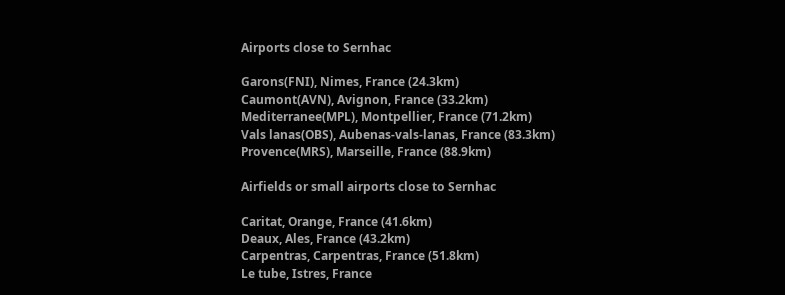Airports close to Sernhac

Garons(FNI), Nimes, France (24.3km)
Caumont(AVN), Avignon, France (33.2km)
Mediterranee(MPL), Montpellier, France (71.2km)
Vals lanas(OBS), Aubenas-vals-lanas, France (83.3km)
Provence(MRS), Marseille, France (88.9km)

Airfields or small airports close to Sernhac

Caritat, Orange, France (41.6km)
Deaux, Ales, France (43.2km)
Carpentras, Carpentras, France (51.8km)
Le tube, Istres, France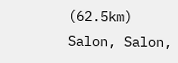(62.5km)
Salon, Salon,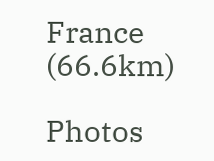France (66.6km)

Photos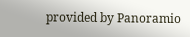provided by Panoramio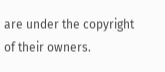are under the copyright of their owners.